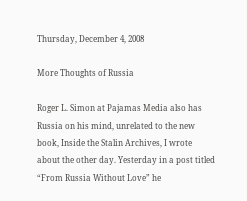Thursday, December 4, 2008

More Thoughts of Russia

Roger L. Simon at Pajamas Media also has Russia on his mind, unrelated to the new book, Inside the Stalin Archives, I wrote about the other day. Yesterday in a post titled “From Russia Without Love” he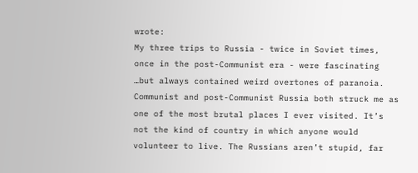wrote:
My three trips to Russia - twice in Soviet times, once in the post-Communist era - were fascinating …but always contained weird overtones of paranoia. Communist and post-Communist Russia both struck me as one of the most brutal places I ever visited. It’s not the kind of country in which anyone would volunteer to live. The Russians aren’t stupid, far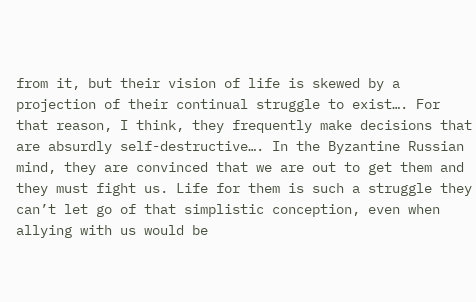from it, but their vision of life is skewed by a projection of their continual struggle to exist…. For that reason, I think, they frequently make decisions that are absurdly self-destructive…. In the Byzantine Russian mind, they are convinced that we are out to get them and they must fight us. Life for them is such a struggle they can’t let go of that simplistic conception, even when allying with us would be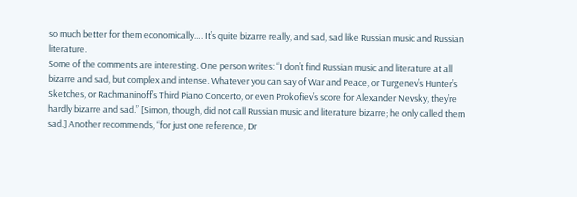so much better for them economically…. It’s quite bizarre really, and sad, sad like Russian music and Russian literature.
Some of the comments are interesting. One person writes: “I don’t find Russian music and literature at all bizarre and sad, but complex and intense. Whatever you can say of War and Peace, or Turgenev’s Hunter’s Sketches, or Rachmaninoff’s Third Piano Concerto, or even Prokofiev’s score for Alexander Nevsky, they’re hardly bizarre and sad.” [Simon, though, did not call Russian music and literature bizarre; he only called them sad.] Another recommends, “for just one reference, Dr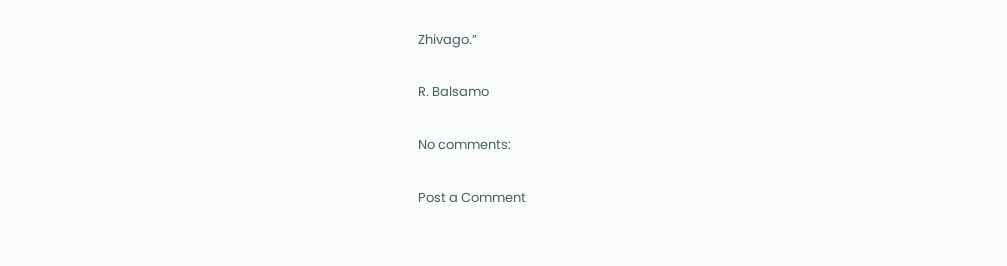Zhivago.”

R. Balsamo

No comments:

Post a Comment